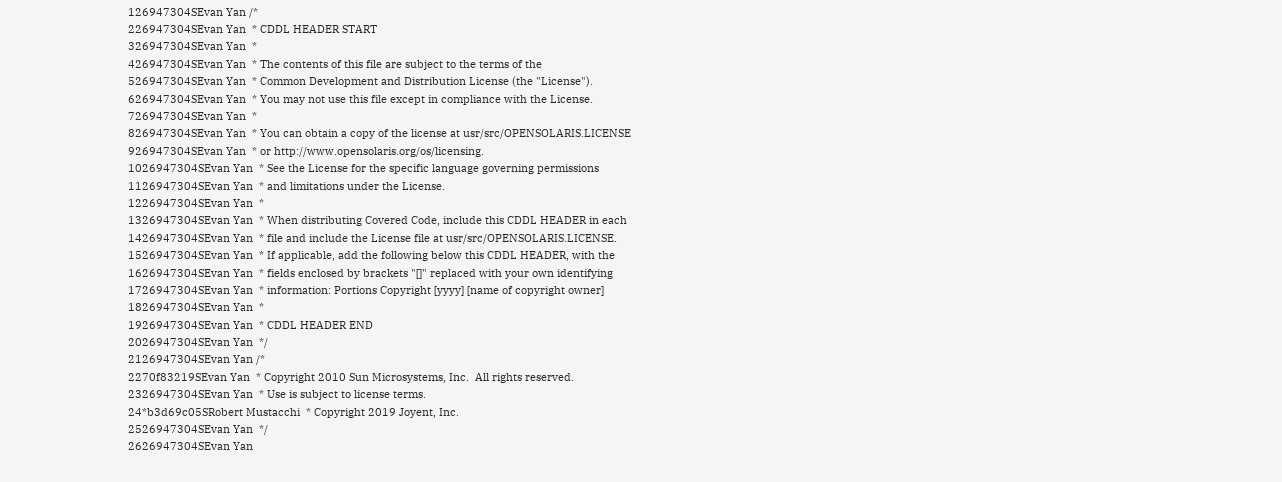126947304SEvan Yan /*
226947304SEvan Yan  * CDDL HEADER START
326947304SEvan Yan  *
426947304SEvan Yan  * The contents of this file are subject to the terms of the
526947304SEvan Yan  * Common Development and Distribution License (the "License").
626947304SEvan Yan  * You may not use this file except in compliance with the License.
726947304SEvan Yan  *
826947304SEvan Yan  * You can obtain a copy of the license at usr/src/OPENSOLARIS.LICENSE
926947304SEvan Yan  * or http://www.opensolaris.org/os/licensing.
1026947304SEvan Yan  * See the License for the specific language governing permissions
1126947304SEvan Yan  * and limitations under the License.
1226947304SEvan Yan  *
1326947304SEvan Yan  * When distributing Covered Code, include this CDDL HEADER in each
1426947304SEvan Yan  * file and include the License file at usr/src/OPENSOLARIS.LICENSE.
1526947304SEvan Yan  * If applicable, add the following below this CDDL HEADER, with the
1626947304SEvan Yan  * fields enclosed by brackets "[]" replaced with your own identifying
1726947304SEvan Yan  * information: Portions Copyright [yyyy] [name of copyright owner]
1826947304SEvan Yan  *
1926947304SEvan Yan  * CDDL HEADER END
2026947304SEvan Yan  */
2126947304SEvan Yan /*
2270f83219SEvan Yan  * Copyright 2010 Sun Microsystems, Inc.  All rights reserved.
2326947304SEvan Yan  * Use is subject to license terms.
24*b3d69c05SRobert Mustacchi  * Copyright 2019 Joyent, Inc.
2526947304SEvan Yan  */
2626947304SEvan Yan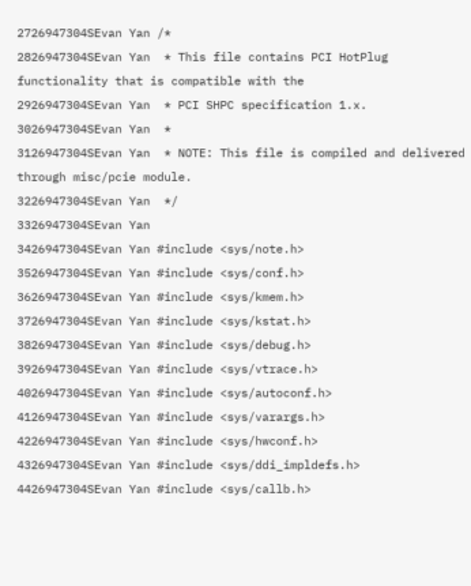2726947304SEvan Yan /*
2826947304SEvan Yan  * This file contains PCI HotPlug functionality that is compatible with the
2926947304SEvan Yan  * PCI SHPC specification 1.x.
3026947304SEvan Yan  *
3126947304SEvan Yan  * NOTE: This file is compiled and delivered through misc/pcie module.
3226947304SEvan Yan  */
3326947304SEvan Yan
3426947304SEvan Yan #include <sys/note.h>
3526947304SEvan Yan #include <sys/conf.h>
3626947304SEvan Yan #include <sys/kmem.h>
3726947304SEvan Yan #include <sys/kstat.h>
3826947304SEvan Yan #include <sys/debug.h>
3926947304SEvan Yan #include <sys/vtrace.h>
4026947304SEvan Yan #include <sys/autoconf.h>
4126947304SEvan Yan #include <sys/varargs.h>
4226947304SEvan Yan #include <sys/hwconf.h>
4326947304SEvan Yan #include <sys/ddi_impldefs.h>
4426947304SEvan Yan #include <sys/callb.h>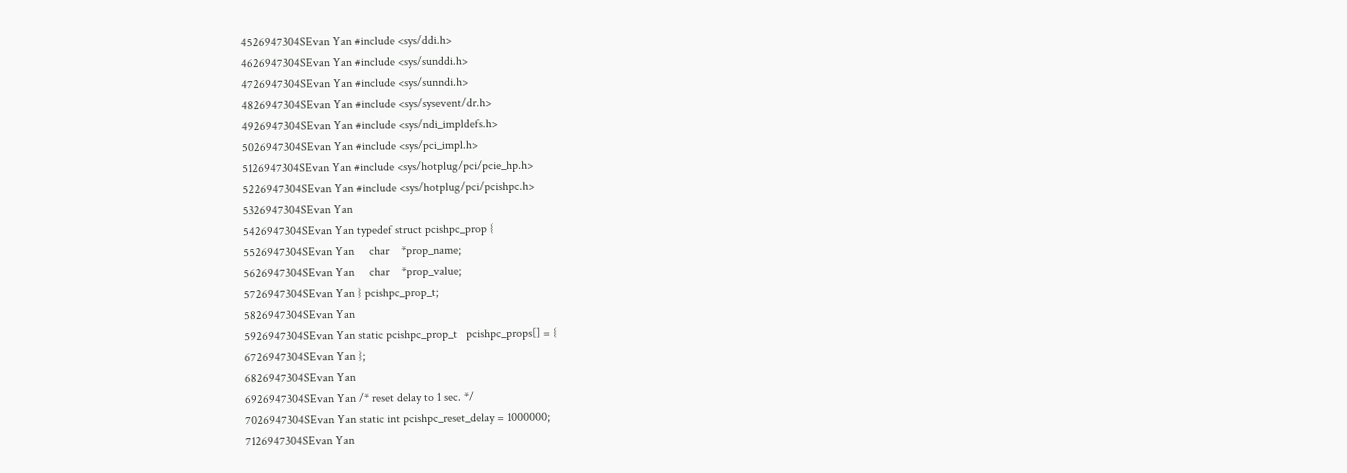4526947304SEvan Yan #include <sys/ddi.h>
4626947304SEvan Yan #include <sys/sunddi.h>
4726947304SEvan Yan #include <sys/sunndi.h>
4826947304SEvan Yan #include <sys/sysevent/dr.h>
4926947304SEvan Yan #include <sys/ndi_impldefs.h>
5026947304SEvan Yan #include <sys/pci_impl.h>
5126947304SEvan Yan #include <sys/hotplug/pci/pcie_hp.h>
5226947304SEvan Yan #include <sys/hotplug/pci/pcishpc.h>
5326947304SEvan Yan
5426947304SEvan Yan typedef struct pcishpc_prop {
5526947304SEvan Yan     char    *prop_name;
5626947304SEvan Yan     char    *prop_value;
5726947304SEvan Yan } pcishpc_prop_t;
5826947304SEvan Yan
5926947304SEvan Yan static pcishpc_prop_t   pcishpc_props[] = {
6726947304SEvan Yan };
6826947304SEvan Yan
6926947304SEvan Yan /* reset delay to 1 sec. */
7026947304SEvan Yan static int pcishpc_reset_delay = 1000000;
7126947304SEvan Yan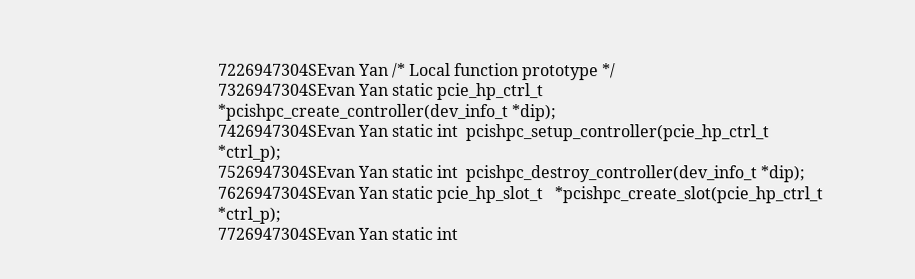7226947304SEvan Yan /* Local function prototype */
7326947304SEvan Yan static pcie_hp_ctrl_t *pcishpc_create_controller(dev_info_t *dip);
7426947304SEvan Yan static int  pcishpc_setup_controller(pcie_hp_ctrl_t *ctrl_p);
7526947304SEvan Yan static int  pcishpc_destroy_controller(dev_info_t *dip);
7626947304SEvan Yan static pcie_hp_slot_t   *pcishpc_create_slot(pcie_hp_ctrl_t *ctrl_p);
7726947304SEvan Yan static int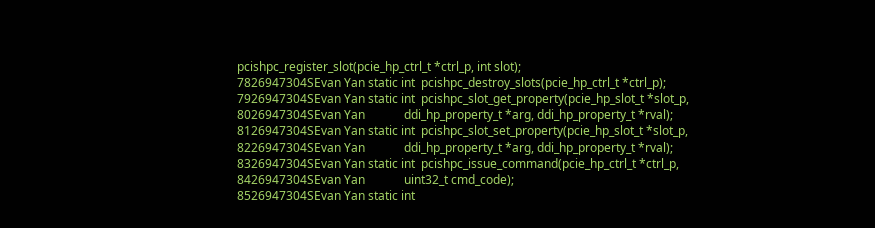pcishpc_register_slot(pcie_hp_ctrl_t *ctrl_p, int slot);
7826947304SEvan Yan static int  pcishpc_destroy_slots(pcie_hp_ctrl_t *ctrl_p);
7926947304SEvan Yan static int  pcishpc_slot_get_property(pcie_hp_slot_t *slot_p,
8026947304SEvan Yan             ddi_hp_property_t *arg, ddi_hp_property_t *rval);
8126947304SEvan Yan static int  pcishpc_slot_set_property(pcie_hp_slot_t *slot_p,
8226947304SEvan Yan             ddi_hp_property_t *arg, ddi_hp_property_t *rval);
8326947304SEvan Yan static int  pcishpc_issue_command(pcie_hp_ctrl_t *ctrl_p,
8426947304SEvan Yan             uint32_t cmd_code);
8526947304SEvan Yan static int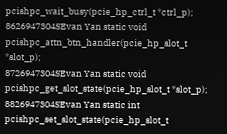pcishpc_wait_busy(pcie_hp_ctrl_t *ctrl_p);
8626947304SEvan Yan static void pcishpc_attn_btn_handler(pcie_hp_slot_t *slot_p);
8726947304SEvan Yan static void pcishpc_get_slot_state(pcie_hp_slot_t *slot_p);
8826947304SEvan Yan static int  pcishpc_set_slot_state(pcie_hp_slot_t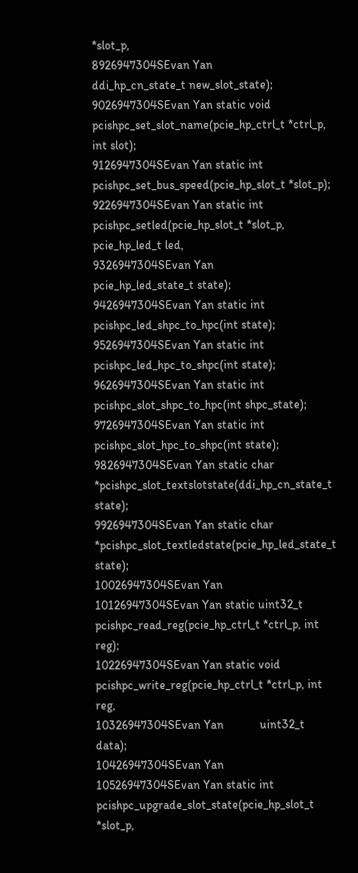*slot_p,
8926947304SEvan Yan             ddi_hp_cn_state_t new_slot_state);
9026947304SEvan Yan static void pcishpc_set_slot_name(pcie_hp_ctrl_t *ctrl_p, int slot);
9126947304SEvan Yan static int  pcishpc_set_bus_speed(pcie_hp_slot_t *slot_p);
9226947304SEvan Yan static int  pcishpc_setled(pcie_hp_slot_t *slot_p, pcie_hp_led_t led,
9326947304SEvan Yan             pcie_hp_led_state_t state);
9426947304SEvan Yan static int  pcishpc_led_shpc_to_hpc(int state);
9526947304SEvan Yan static int  pcishpc_led_hpc_to_shpc(int state);
9626947304SEvan Yan static int  pcishpc_slot_shpc_to_hpc(int shpc_state);
9726947304SEvan Yan static int  pcishpc_slot_hpc_to_shpc(int state);
9826947304SEvan Yan static char *pcishpc_slot_textslotstate(ddi_hp_cn_state_t state);
9926947304SEvan Yan static char *pcishpc_slot_textledstate(pcie_hp_led_state_t state);
10026947304SEvan Yan
10126947304SEvan Yan static uint32_t    pcishpc_read_reg(pcie_hp_ctrl_t *ctrl_p, int reg);
10226947304SEvan Yan static void    pcishpc_write_reg(pcie_hp_ctrl_t *ctrl_p, int reg,
10326947304SEvan Yan            uint32_t data);
10426947304SEvan Yan
10526947304SEvan Yan static int pcishpc_upgrade_slot_state(pcie_hp_slot_t *slot_p,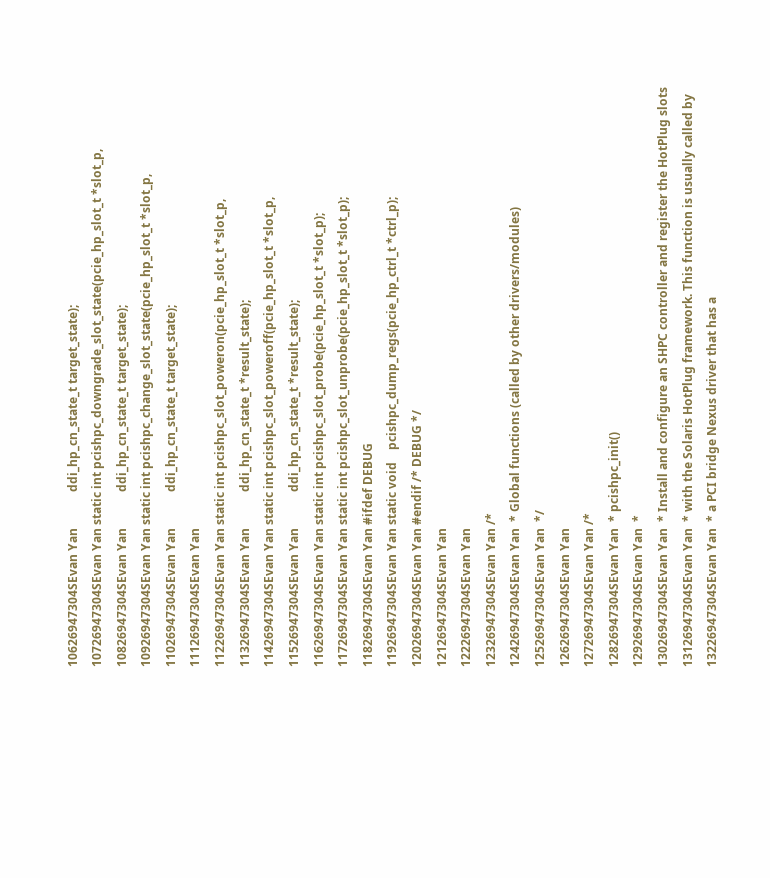10626947304SEvan Yan            ddi_hp_cn_state_t target_state);
10726947304SEvan Yan static int pcishpc_downgrade_slot_state(pcie_hp_slot_t *slot_p,
10826947304SEvan Yan            ddi_hp_cn_state_t target_state);
10926947304SEvan Yan static int pcishpc_change_slot_state(pcie_hp_slot_t *slot_p,
11026947304SEvan Yan            ddi_hp_cn_state_t target_state);
11126947304SEvan Yan
11226947304SEvan Yan static int pcishpc_slot_poweron(pcie_hp_slot_t *slot_p,
11326947304SEvan Yan            ddi_hp_cn_state_t *result_state);
11426947304SEvan Yan static int pcishpc_slot_poweroff(pcie_hp_slot_t *slot_p,
11526947304SEvan Yan            ddi_hp_cn_state_t *result_state);
11626947304SEvan Yan static int pcishpc_slot_probe(pcie_hp_slot_t *slot_p);
11726947304SEvan Yan static int pcishpc_slot_unprobe(pcie_hp_slot_t *slot_p);
11826947304SEvan Yan #ifdef DEBUG
11926947304SEvan Yan static void    pcishpc_dump_regs(pcie_hp_ctrl_t *ctrl_p);
12026947304SEvan Yan #endif /* DEBUG */
12126947304SEvan Yan
12226947304SEvan Yan
12326947304SEvan Yan /*
12426947304SEvan Yan  * Global functions (called by other drivers/modules)
12526947304SEvan Yan  */
12626947304SEvan Yan
12726947304SEvan Yan /*
12826947304SEvan Yan  * pcishpc_init()
12926947304SEvan Yan  *
13026947304SEvan Yan  * Install and configure an SHPC controller and register the HotPlug slots
13126947304SEvan Yan  * with the Solaris HotPlug framework. This function is usually called by
13226947304SEvan Yan  * a PCI bridge Nexus driver that has a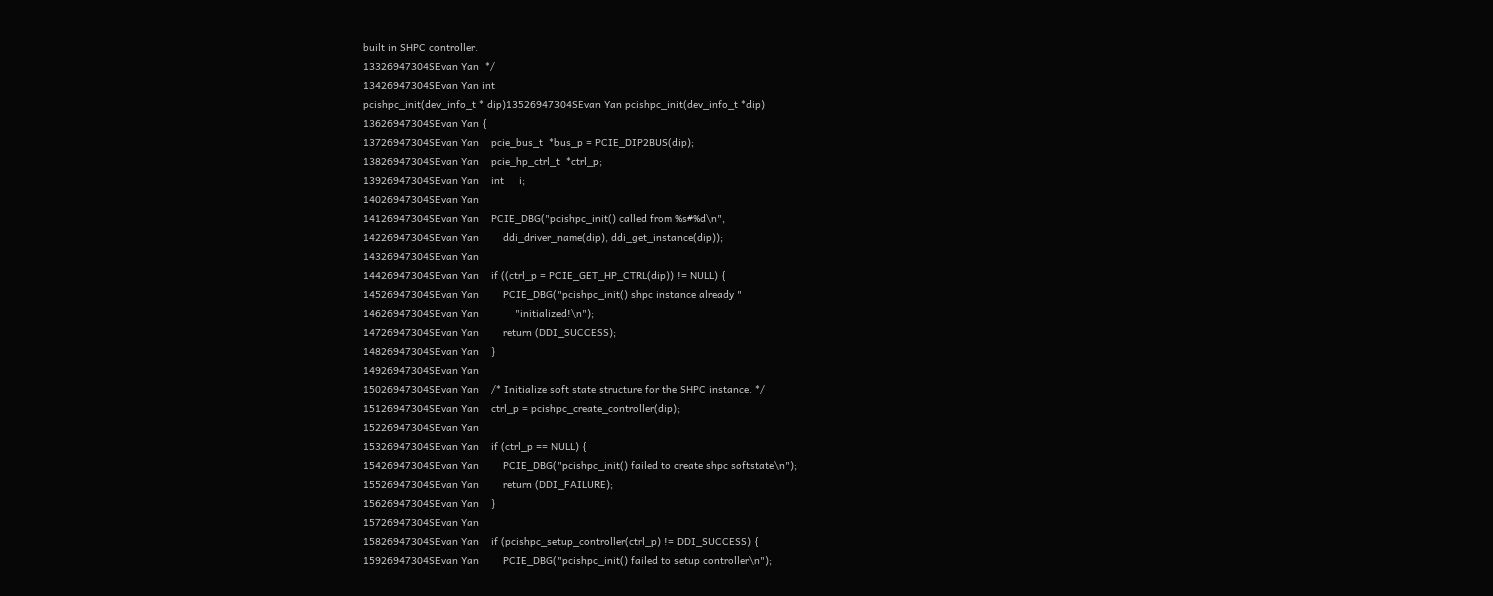built in SHPC controller.
13326947304SEvan Yan  */
13426947304SEvan Yan int
pcishpc_init(dev_info_t * dip)13526947304SEvan Yan pcishpc_init(dev_info_t *dip)
13626947304SEvan Yan {
13726947304SEvan Yan    pcie_bus_t  *bus_p = PCIE_DIP2BUS(dip);
13826947304SEvan Yan    pcie_hp_ctrl_t  *ctrl_p;
13926947304SEvan Yan    int     i;
14026947304SEvan Yan
14126947304SEvan Yan    PCIE_DBG("pcishpc_init() called from %s#%d\n",
14226947304SEvan Yan        ddi_driver_name(dip), ddi_get_instance(dip));
14326947304SEvan Yan
14426947304SEvan Yan    if ((ctrl_p = PCIE_GET_HP_CTRL(dip)) != NULL) {
14526947304SEvan Yan        PCIE_DBG("pcishpc_init() shpc instance already "
14626947304SEvan Yan            "initialized!\n");
14726947304SEvan Yan        return (DDI_SUCCESS);
14826947304SEvan Yan    }
14926947304SEvan Yan
15026947304SEvan Yan    /* Initialize soft state structure for the SHPC instance. */
15126947304SEvan Yan    ctrl_p = pcishpc_create_controller(dip);
15226947304SEvan Yan
15326947304SEvan Yan    if (ctrl_p == NULL) {
15426947304SEvan Yan        PCIE_DBG("pcishpc_init() failed to create shpc softstate\n");
15526947304SEvan Yan        return (DDI_FAILURE);
15626947304SEvan Yan    }
15726947304SEvan Yan
15826947304SEvan Yan    if (pcishpc_setup_controller(ctrl_p) != DDI_SUCCESS) {
15926947304SEvan Yan        PCIE_DBG("pcishpc_init() failed to setup controller\n");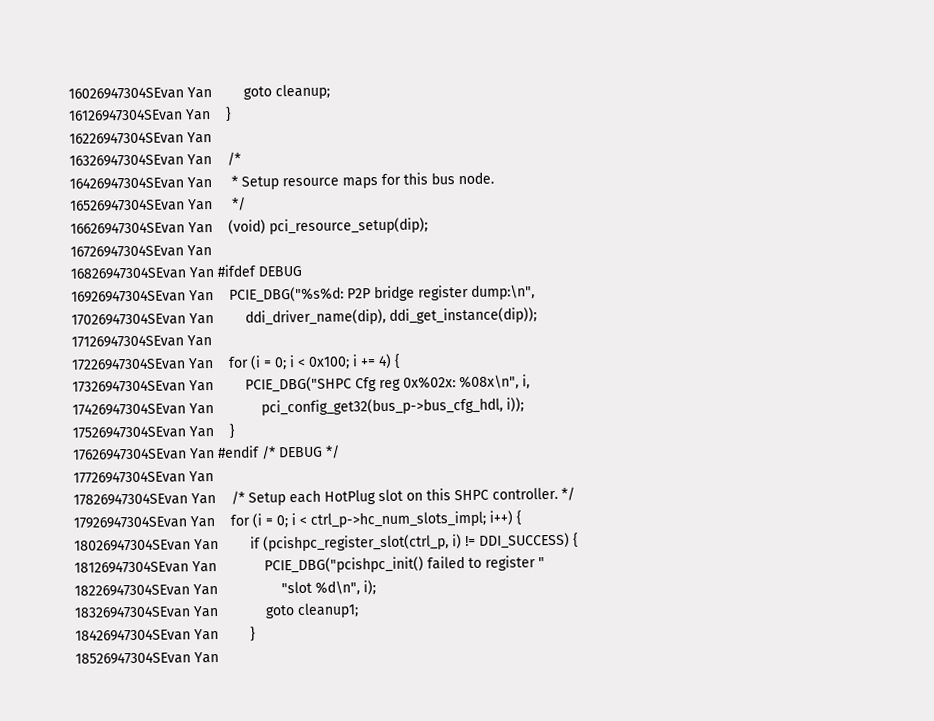16026947304SEvan Yan        goto cleanup;
16126947304SEvan Yan    }
16226947304SEvan Yan
16326947304SEvan Yan    /*
16426947304SEvan Yan     * Setup resource maps for this bus node.
16526947304SEvan Yan     */
16626947304SEvan Yan    (void) pci_resource_setup(dip);
16726947304SEvan Yan
16826947304SEvan Yan #ifdef DEBUG
16926947304SEvan Yan    PCIE_DBG("%s%d: P2P bridge register dump:\n",
17026947304SEvan Yan        ddi_driver_name(dip), ddi_get_instance(dip));
17126947304SEvan Yan
17226947304SEvan Yan    for (i = 0; i < 0x100; i += 4) {
17326947304SEvan Yan        PCIE_DBG("SHPC Cfg reg 0x%02x: %08x\n", i,
17426947304SEvan Yan            pci_config_get32(bus_p->bus_cfg_hdl, i));
17526947304SEvan Yan    }
17626947304SEvan Yan #endif /* DEBUG */
17726947304SEvan Yan
17826947304SEvan Yan    /* Setup each HotPlug slot on this SHPC controller. */
17926947304SEvan Yan    for (i = 0; i < ctrl_p->hc_num_slots_impl; i++) {
18026947304SEvan Yan        if (pcishpc_register_slot(ctrl_p, i) != DDI_SUCCESS) {
18126947304SEvan Yan            PCIE_DBG("pcishpc_init() failed to register "
18226947304SEvan Yan                "slot %d\n", i);
18326947304SEvan Yan            goto cleanup1;
18426947304SEvan Yan        }
18526947304SEvan Yan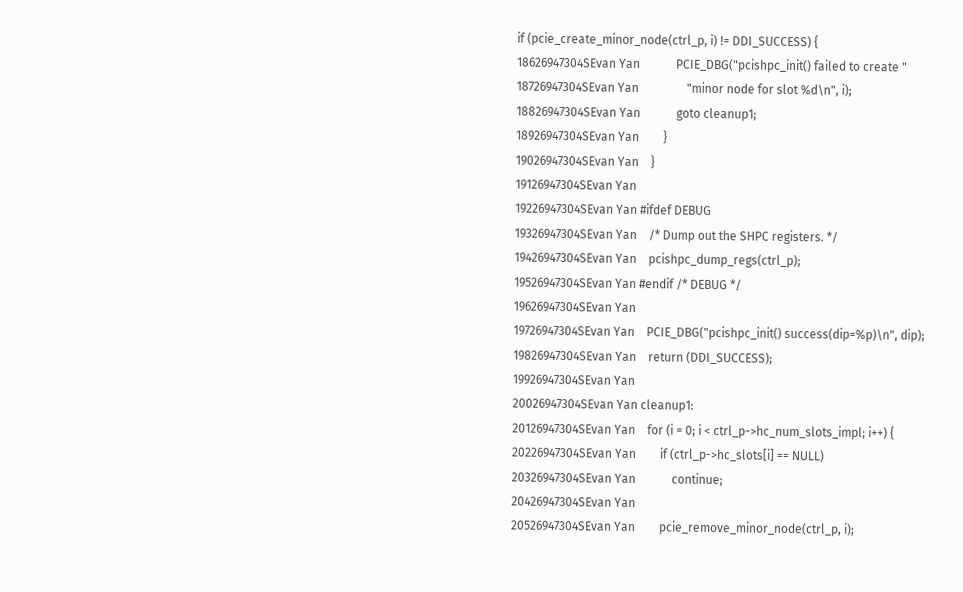if (pcie_create_minor_node(ctrl_p, i) != DDI_SUCCESS) {
18626947304SEvan Yan            PCIE_DBG("pcishpc_init() failed to create "
18726947304SEvan Yan                "minor node for slot %d\n", i);
18826947304SEvan Yan            goto cleanup1;
18926947304SEvan Yan        }
19026947304SEvan Yan    }
19126947304SEvan Yan
19226947304SEvan Yan #ifdef DEBUG
19326947304SEvan Yan    /* Dump out the SHPC registers. */
19426947304SEvan Yan    pcishpc_dump_regs(ctrl_p);
19526947304SEvan Yan #endif /* DEBUG */
19626947304SEvan Yan
19726947304SEvan Yan    PCIE_DBG("pcishpc_init() success(dip=%p)\n", dip);
19826947304SEvan Yan    return (DDI_SUCCESS);
19926947304SEvan Yan
20026947304SEvan Yan cleanup1:
20126947304SEvan Yan    for (i = 0; i < ctrl_p->hc_num_slots_impl; i++) {
20226947304SEvan Yan        if (ctrl_p->hc_slots[i] == NULL)
20326947304SEvan Yan            continue;
20426947304SEvan Yan
20526947304SEvan Yan        pcie_remove_minor_node(ctrl_p, i);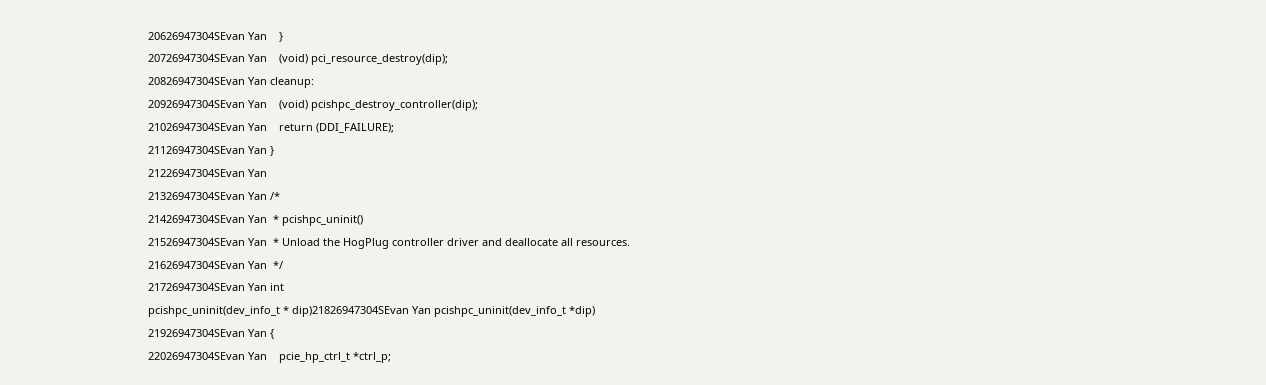20626947304SEvan Yan    }
20726947304SEvan Yan    (void) pci_resource_destroy(dip);
20826947304SEvan Yan cleanup:
20926947304SEvan Yan    (void) pcishpc_destroy_controller(dip);
21026947304SEvan Yan    return (DDI_FAILURE);
21126947304SEvan Yan }
21226947304SEvan Yan
21326947304SEvan Yan /*
21426947304SEvan Yan  * pcishpc_uninit()
21526947304SEvan Yan  * Unload the HogPlug controller driver and deallocate all resources.
21626947304SEvan Yan  */
21726947304SEvan Yan int
pcishpc_uninit(dev_info_t * dip)21826947304SEvan Yan pcishpc_uninit(dev_info_t *dip)
21926947304SEvan Yan {
22026947304SEvan Yan    pcie_hp_ctrl_t *ctrl_p;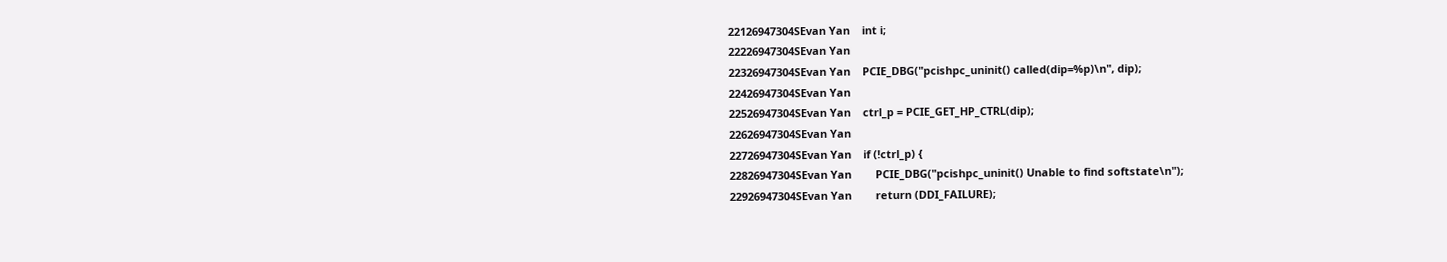22126947304SEvan Yan    int i;
22226947304SEvan Yan
22326947304SEvan Yan    PCIE_DBG("pcishpc_uninit() called(dip=%p)\n", dip);
22426947304SEvan Yan
22526947304SEvan Yan    ctrl_p = PCIE_GET_HP_CTRL(dip);
22626947304SEvan Yan
22726947304SEvan Yan    if (!ctrl_p) {
22826947304SEvan Yan        PCIE_DBG("pcishpc_uninit() Unable to find softstate\n");
22926947304SEvan Yan        return (DDI_FAILURE);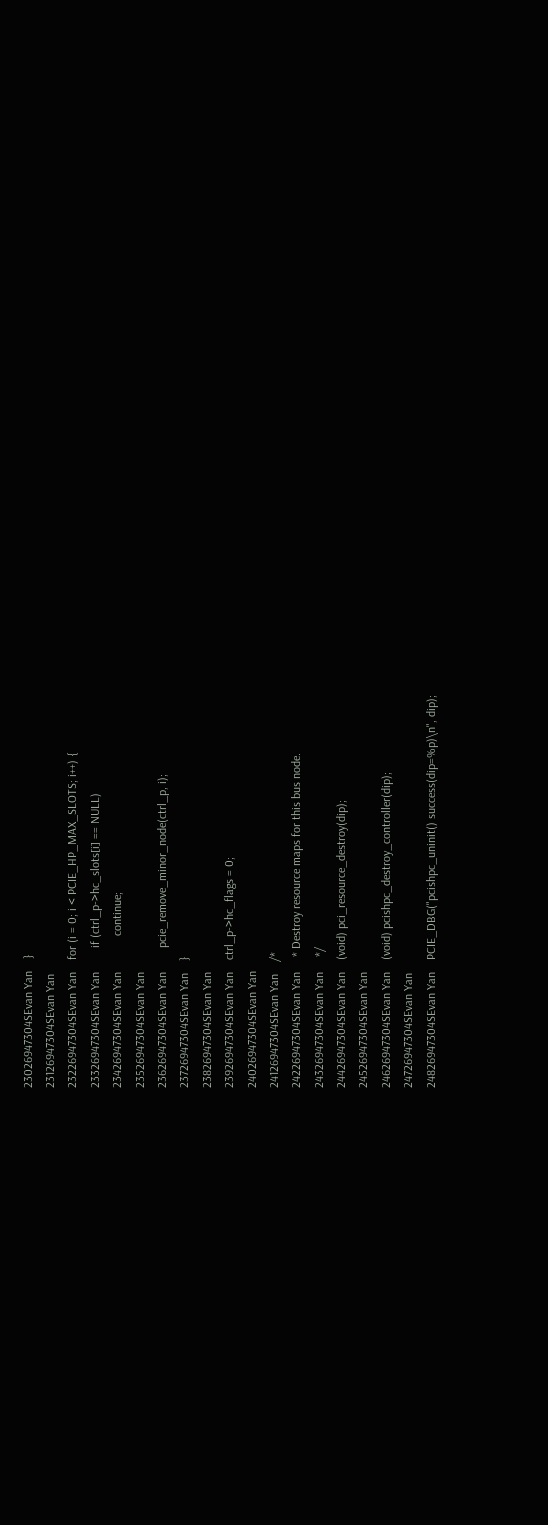23026947304SEvan Yan    }
23126947304SEvan Yan
23226947304SEvan Yan    for (i = 0; i < PCIE_HP_MAX_SLOTS; i++) {
23326947304SEvan Yan        if (ctrl_p->hc_slots[i] == NULL)
23426947304SEvan Yan            continue;
23526947304SEvan Yan
23626947304SEvan Yan        pcie_remove_minor_node(ctrl_p, i);
23726947304SEvan Yan    }
23826947304SEvan Yan
23926947304SEvan Yan    ctrl_p->hc_flags = 0;
24026947304SEvan Yan
24126947304SEvan Yan    /*
24226947304SEvan Yan     * Destroy resource maps for this bus node.
24326947304SEvan Yan     */
24426947304SEvan Yan    (void) pci_resource_destroy(dip);
24526947304SEvan Yan
24626947304SEvan Yan    (void) pcishpc_destroy_controller(dip);
24726947304SEvan Yan
24826947304SEvan Yan    PCIE_DBG("pcishpc_uninit() success(dip=%p)\n", dip);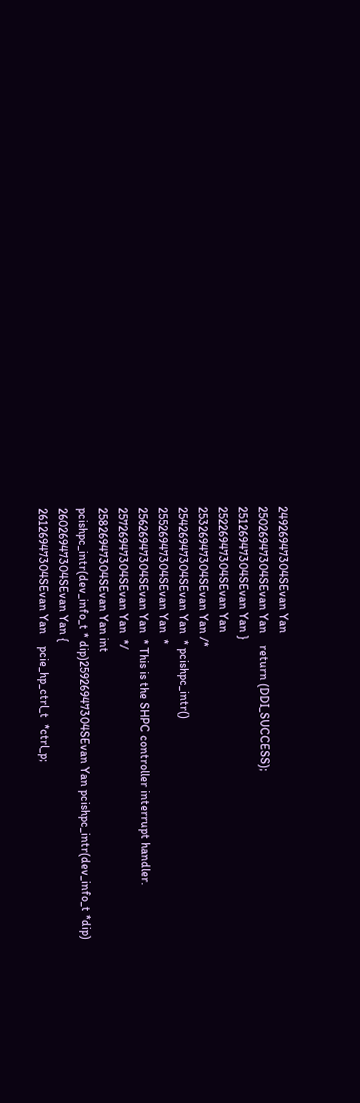24926947304SEvan Yan
25026947304SEvan Yan    return (DDI_SUCCESS);
25126947304SEvan Yan }
25226947304SEvan Yan
25326947304SEvan Yan /*
25426947304SEvan Yan  * pcishpc_intr()
25526947304SEvan Yan  *
25626947304SEvan Yan  * This is the SHPC controller interrupt handler.
25726947304SEvan Yan  */
25826947304SEvan Yan int
pcishpc_intr(dev_info_t * dip)25926947304SEvan Yan pcishpc_intr(dev_info_t *dip)
26026947304SEvan Yan {
26126947304SEvan Yan    pcie_hp_ctrl_t  *ctrl_p;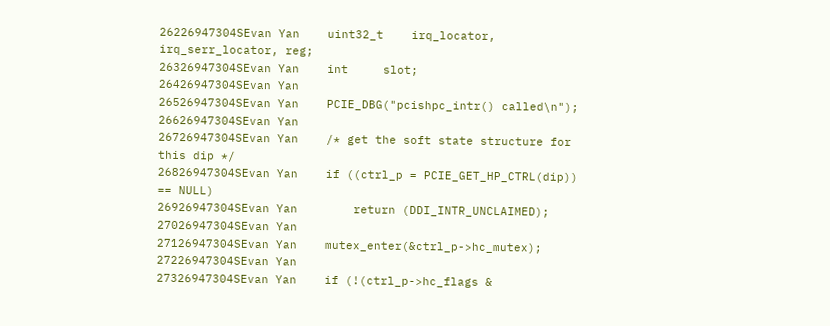26226947304SEvan Yan    uint32_t    irq_locator, irq_serr_locator, reg;
26326947304SEvan Yan    int     slot;
26426947304SEvan Yan
26526947304SEvan Yan    PCIE_DBG("pcishpc_intr() called\n");
26626947304SEvan Yan
26726947304SEvan Yan    /* get the soft state structure for this dip */
26826947304SEvan Yan    if ((ctrl_p = PCIE_GET_HP_CTRL(dip)) == NULL)
26926947304SEvan Yan        return (DDI_INTR_UNCLAIMED);
27026947304SEvan Yan
27126947304SEvan Yan    mutex_enter(&ctrl_p->hc_mutex);
27226947304SEvan Yan
27326947304SEvan Yan    if (!(ctrl_p->hc_flags &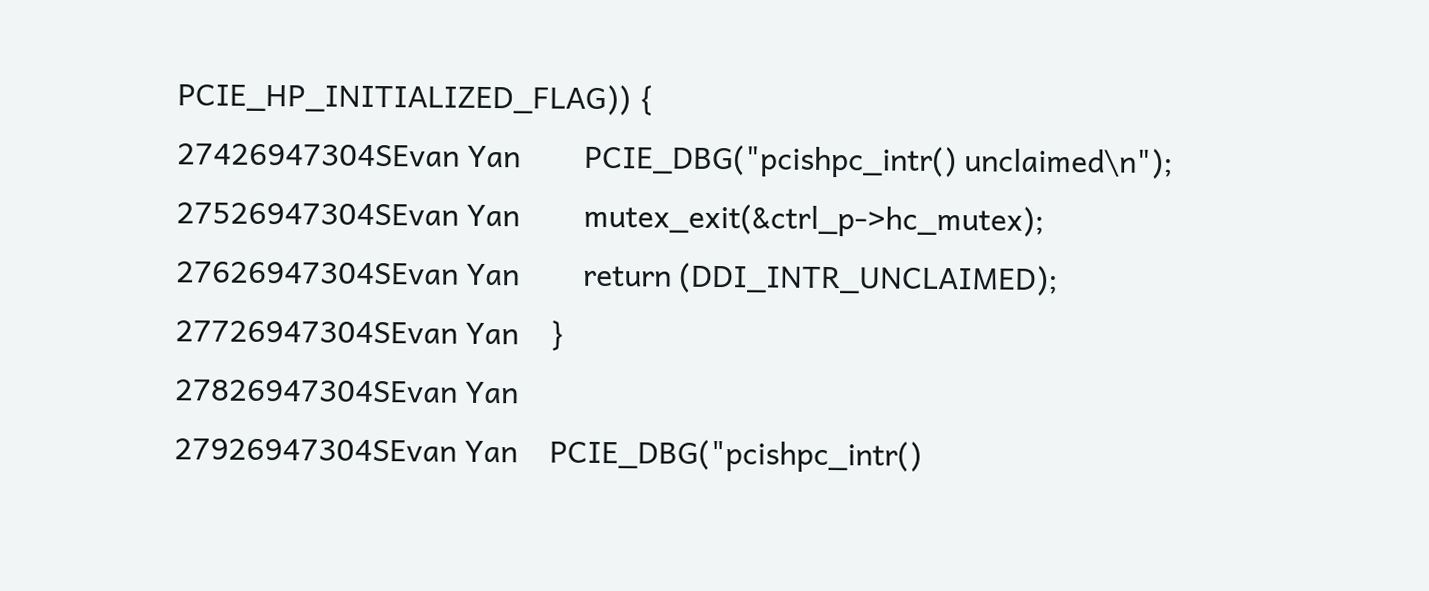PCIE_HP_INITIALIZED_FLAG)) {
27426947304SEvan Yan        PCIE_DBG("pcishpc_intr() unclaimed\n");
27526947304SEvan Yan        mutex_exit(&ctrl_p->hc_mutex);
27626947304SEvan Yan        return (DDI_INTR_UNCLAIMED);
27726947304SEvan Yan    }
27826947304SEvan Yan
27926947304SEvan Yan    PCIE_DBG("pcishpc_intr()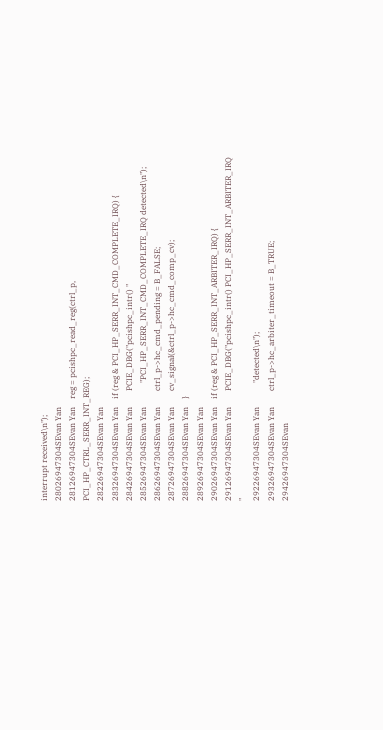interrupt received\n");
28026947304SEvan Yan
28126947304SEvan Yan    reg = pcishpc_read_reg(ctrl_p, PCI_HP_CTRL_SERR_INT_REG);
28226947304SEvan Yan
28326947304SEvan Yan    if (reg & PCI_HP_SERR_INT_CMD_COMPLETE_IRQ) {
28426947304SEvan Yan        PCIE_DBG("pcishpc_intr() "
28526947304SEvan Yan            "PCI_HP_SERR_INT_CMD_COMPLETE_IRQ detected\n");
28626947304SEvan Yan        ctrl_p->hc_cmd_pending = B_FALSE;
28726947304SEvan Yan        cv_signal(&ctrl_p->hc_cmd_comp_cv);
28826947304SEvan Yan    }
28926947304SEvan Yan
29026947304SEvan Yan    if (reg & PCI_HP_SERR_INT_ARBITER_IRQ) {
29126947304SEvan Yan        PCIE_DBG("pcishpc_intr() PCI_HP_SERR_INT_ARBITER_IRQ "
29226947304SEvan Yan            "detected\n");
29326947304SEvan Yan        ctrl_p->hc_arbiter_timeout = B_TRUE;
29426947304SEvan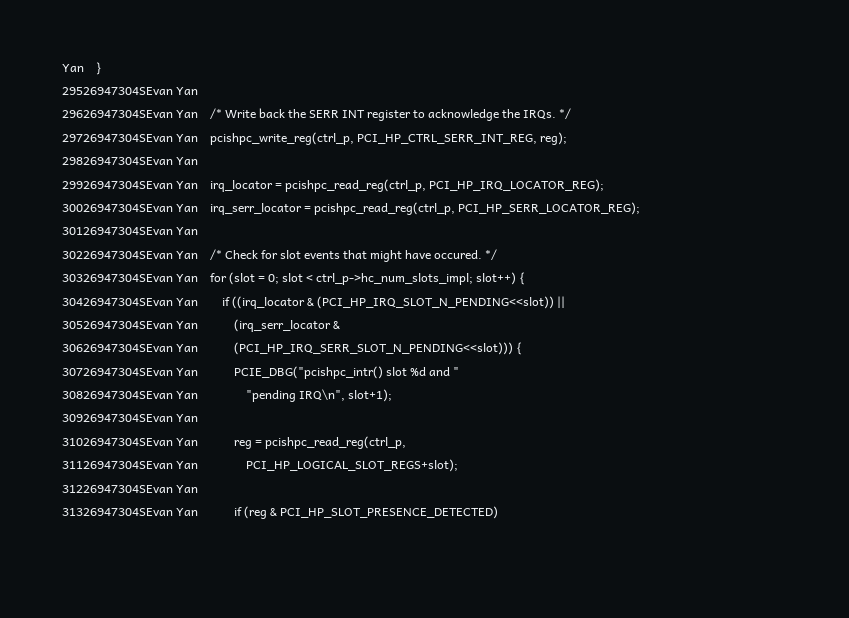Yan    }
29526947304SEvan Yan
29626947304SEvan Yan    /* Write back the SERR INT register to acknowledge the IRQs. */
29726947304SEvan Yan    pcishpc_write_reg(ctrl_p, PCI_HP_CTRL_SERR_INT_REG, reg);
29826947304SEvan Yan
29926947304SEvan Yan    irq_locator = pcishpc_read_reg(ctrl_p, PCI_HP_IRQ_LOCATOR_REG);
30026947304SEvan Yan    irq_serr_locator = pcishpc_read_reg(ctrl_p, PCI_HP_SERR_LOCATOR_REG);
30126947304SEvan Yan
30226947304SEvan Yan    /* Check for slot events that might have occured. */
30326947304SEvan Yan    for (slot = 0; slot < ctrl_p->hc_num_slots_impl; slot++) {
30426947304SEvan Yan        if ((irq_locator & (PCI_HP_IRQ_SLOT_N_PENDING<<slot)) ||
30526947304SEvan Yan            (irq_serr_locator &
30626947304SEvan Yan            (PCI_HP_IRQ_SERR_SLOT_N_PENDING<<slot))) {
30726947304SEvan Yan            PCIE_DBG("pcishpc_intr() slot %d and "
30826947304SEvan Yan                "pending IRQ\n", slot+1);
30926947304SEvan Yan
31026947304SEvan Yan            reg = pcishpc_read_reg(ctrl_p,
31126947304SEvan Yan                PCI_HP_LOGICAL_SLOT_REGS+slot);
31226947304SEvan Yan
31326947304SEvan Yan            if (reg & PCI_HP_SLOT_PRESENCE_DETECTED)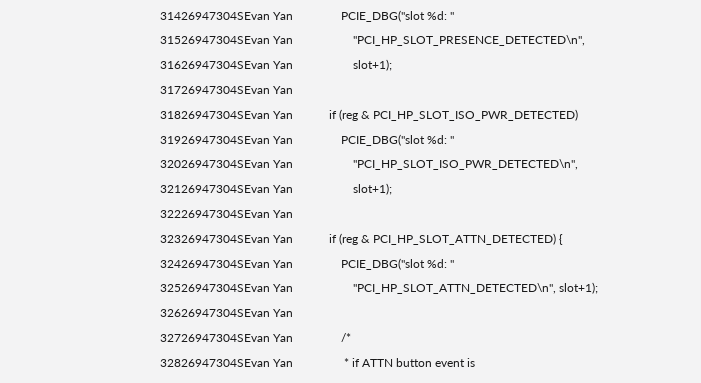31426947304SEvan Yan                PCIE_DBG("slot %d: "
31526947304SEvan Yan                    "PCI_HP_SLOT_PRESENCE_DETECTED\n",
31626947304SEvan Yan                    slot+1);
31726947304SEvan Yan
31826947304SEvan Yan            if (reg & PCI_HP_SLOT_ISO_PWR_DETECTED)
31926947304SEvan Yan                PCIE_DBG("slot %d: "
32026947304SEvan Yan                    "PCI_HP_SLOT_ISO_PWR_DETECTED\n",
32126947304SEvan Yan                    slot+1);
32226947304SEvan Yan
32326947304SEvan Yan            if (reg & PCI_HP_SLOT_ATTN_DETECTED) {
32426947304SEvan Yan                PCIE_DBG("slot %d: "
32526947304SEvan Yan                    "PCI_HP_SLOT_ATTN_DETECTED\n", slot+1);
32626947304SEvan Yan
32726947304SEvan Yan                /*
32826947304SEvan Yan                 * if ATTN button event is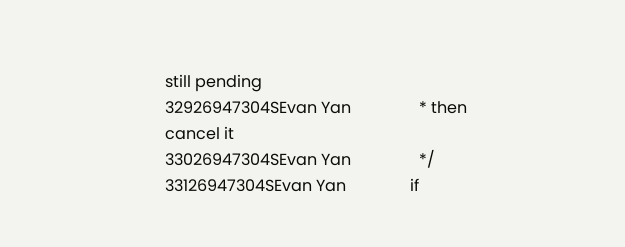still pending
32926947304SEvan Yan                 * then cancel it
33026947304SEvan Yan                 */
33126947304SEvan Yan                if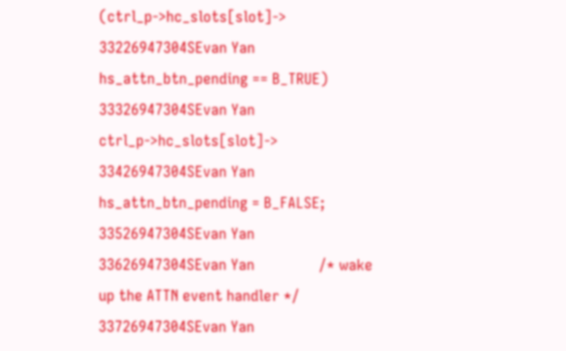(ctrl_p->hc_slots[slot]->
33226947304SEvan Yan                    hs_attn_btn_pending == B_TRUE)
33326947304SEvan Yan                    ctrl_p->hc_slots[slot]->
33426947304SEvan Yan                        hs_attn_btn_pending = B_FALSE;
33526947304SEvan Yan
33626947304SEvan Yan                /* wake up the ATTN event handler */
33726947304SEvan Yan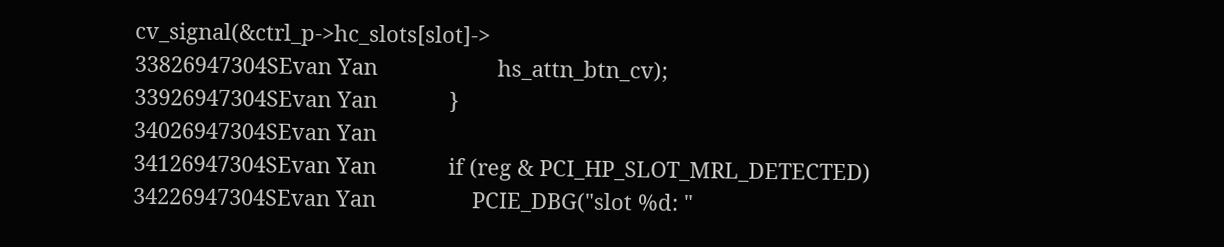cv_signal(&ctrl_p->hc_slots[slot]->
33826947304SEvan Yan                    hs_attn_btn_cv);
33926947304SEvan Yan            }
34026947304SEvan Yan
34126947304SEvan Yan            if (reg & PCI_HP_SLOT_MRL_DETECTED)
34226947304SEvan Yan                PCIE_DBG("slot %d: "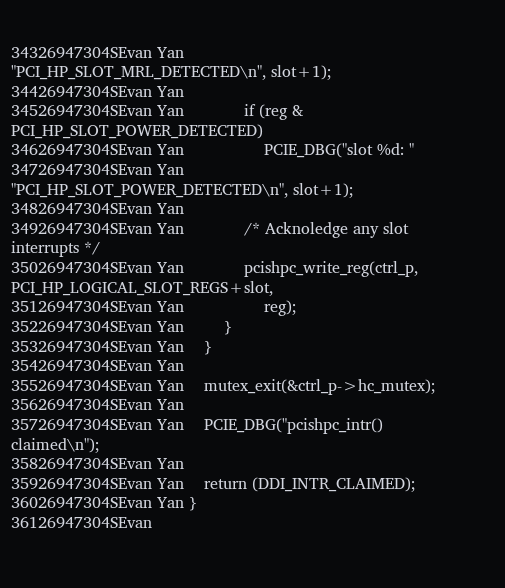34326947304SEvan Yan                    "PCI_HP_SLOT_MRL_DETECTED\n", slot+1);
34426947304SEvan Yan
34526947304SEvan Yan            if (reg & PCI_HP_SLOT_POWER_DETECTED)
34626947304SEvan Yan                PCIE_DBG("slot %d: "
34726947304SEvan Yan                    "PCI_HP_SLOT_POWER_DETECTED\n", slot+1);
34826947304SEvan Yan
34926947304SEvan Yan            /* Acknoledge any slot interrupts */
35026947304SEvan Yan            pcishpc_write_reg(ctrl_p, PCI_HP_LOGICAL_SLOT_REGS+slot,
35126947304SEvan Yan                reg);
35226947304SEvan Yan        }
35326947304SEvan Yan    }
35426947304SEvan Yan
35526947304SEvan Yan    mutex_exit(&ctrl_p->hc_mutex);
35626947304SEvan Yan
35726947304SEvan Yan    PCIE_DBG("pcishpc_intr() claimed\n");
35826947304SEvan Yan
35926947304SEvan Yan    return (DDI_INTR_CLAIMED);
36026947304SEvan Yan }
36126947304SEvan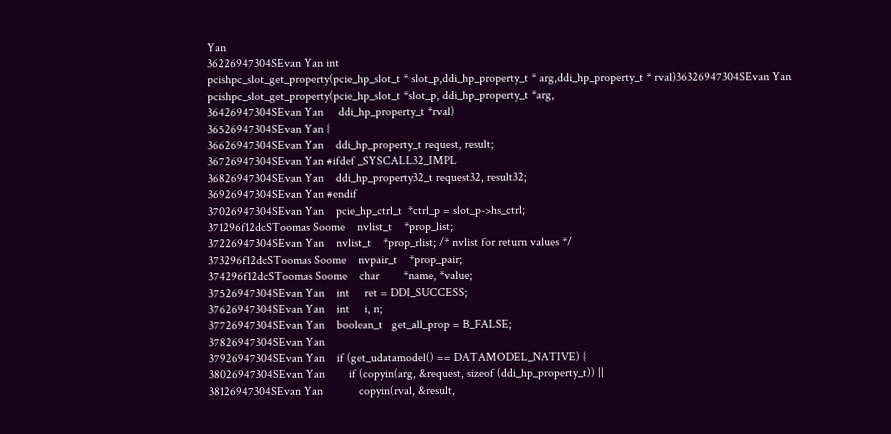Yan
36226947304SEvan Yan int
pcishpc_slot_get_property(pcie_hp_slot_t * slot_p,ddi_hp_property_t * arg,ddi_hp_property_t * rval)36326947304SEvan Yan pcishpc_slot_get_property(pcie_hp_slot_t *slot_p, ddi_hp_property_t *arg,
36426947304SEvan Yan     ddi_hp_property_t *rval)
36526947304SEvan Yan {
36626947304SEvan Yan    ddi_hp_property_t request, result;
36726947304SEvan Yan #ifdef _SYSCALL32_IMPL
36826947304SEvan Yan    ddi_hp_property32_t request32, result32;
36926947304SEvan Yan #endif
37026947304SEvan Yan    pcie_hp_ctrl_t  *ctrl_p = slot_p->hs_ctrl;
371296f12dcSToomas Soome    nvlist_t    *prop_list;
37226947304SEvan Yan    nvlist_t    *prop_rlist; /* nvlist for return values */
373296f12dcSToomas Soome    nvpair_t    *prop_pair;
374296f12dcSToomas Soome    char        *name, *value;
37526947304SEvan Yan    int     ret = DDI_SUCCESS;
37626947304SEvan Yan    int     i, n;
37726947304SEvan Yan    boolean_t   get_all_prop = B_FALSE;
37826947304SEvan Yan
37926947304SEvan Yan    if (get_udatamodel() == DATAMODEL_NATIVE) {
38026947304SEvan Yan        if (copyin(arg, &request, sizeof (ddi_hp_property_t)) ||
38126947304SEvan Yan            copyin(rval, &result,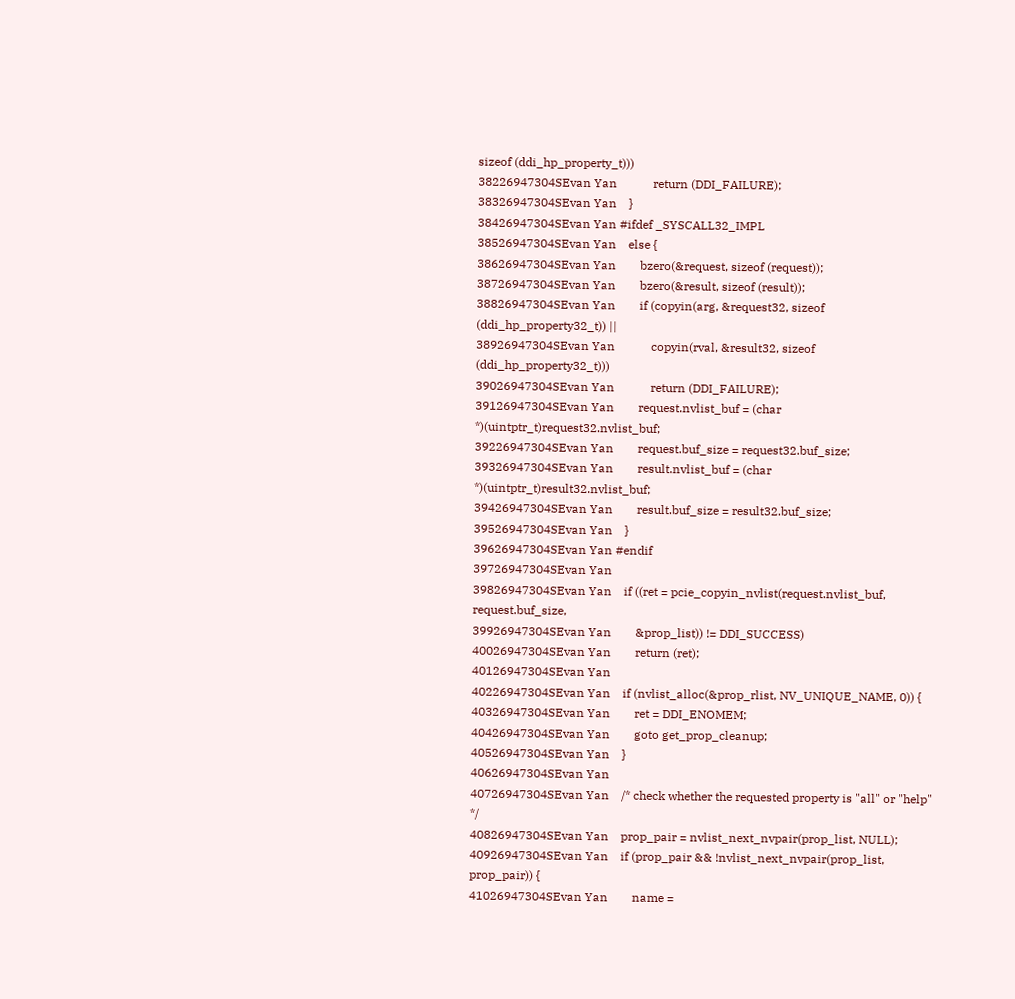sizeof (ddi_hp_property_t)))
38226947304SEvan Yan            return (DDI_FAILURE);
38326947304SEvan Yan    }
38426947304SEvan Yan #ifdef _SYSCALL32_IMPL
38526947304SEvan Yan    else {
38626947304SEvan Yan        bzero(&request, sizeof (request));
38726947304SEvan Yan        bzero(&result, sizeof (result));
38826947304SEvan Yan        if (copyin(arg, &request32, sizeof (ddi_hp_property32_t)) ||
38926947304SEvan Yan            copyin(rval, &result32, sizeof (ddi_hp_property32_t)))
39026947304SEvan Yan            return (DDI_FAILURE);
39126947304SEvan Yan        request.nvlist_buf = (char *)(uintptr_t)request32.nvlist_buf;
39226947304SEvan Yan        request.buf_size = request32.buf_size;
39326947304SEvan Yan        result.nvlist_buf = (char *)(uintptr_t)result32.nvlist_buf;
39426947304SEvan Yan        result.buf_size = result32.buf_size;
39526947304SEvan Yan    }
39626947304SEvan Yan #endif
39726947304SEvan Yan
39826947304SEvan Yan    if ((ret = pcie_copyin_nvlist(request.nvlist_buf, request.buf_size,
39926947304SEvan Yan        &prop_list)) != DDI_SUCCESS)
40026947304SEvan Yan        return (ret);
40126947304SEvan Yan
40226947304SEvan Yan    if (nvlist_alloc(&prop_rlist, NV_UNIQUE_NAME, 0)) {
40326947304SEvan Yan        ret = DDI_ENOMEM;
40426947304SEvan Yan        goto get_prop_cleanup;
40526947304SEvan Yan    }
40626947304SEvan Yan
40726947304SEvan Yan    /* check whether the requested property is "all" or "help" */
40826947304SEvan Yan    prop_pair = nvlist_next_nvpair(prop_list, NULL);
40926947304SEvan Yan    if (prop_pair && !nvlist_next_nvpair(prop_list, prop_pair)) {
41026947304SEvan Yan        name =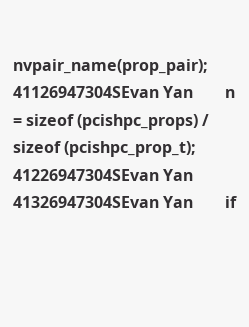nvpair_name(prop_pair);
41126947304SEvan Yan        n = sizeof (pcishpc_props) / sizeof (pcishpc_prop_t);
41226947304SEvan Yan
41326947304SEvan Yan        if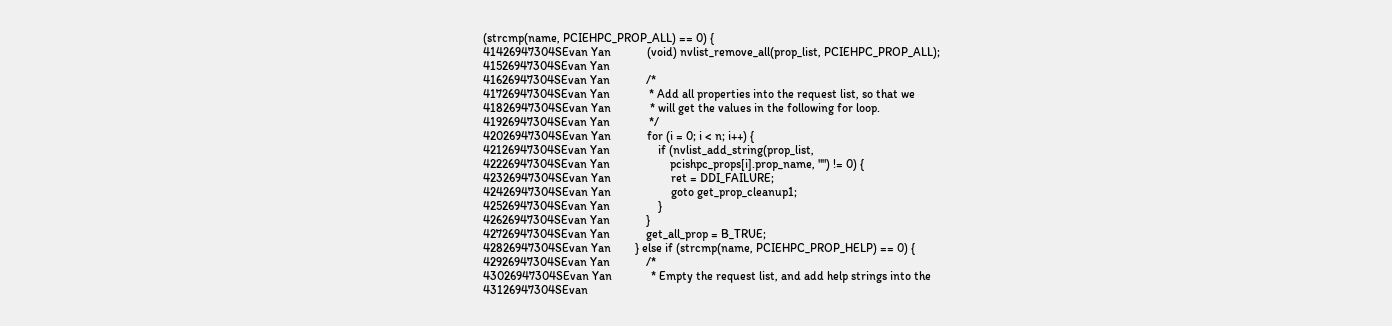(strcmp(name, PCIEHPC_PROP_ALL) == 0) {
41426947304SEvan Yan            (void) nvlist_remove_all(prop_list, PCIEHPC_PROP_ALL);
41526947304SEvan Yan
41626947304SEvan Yan            /*
41726947304SEvan Yan             * Add all properties into the request list, so that we
41826947304SEvan Yan             * will get the values in the following for loop.
41926947304SEvan Yan             */
42026947304SEvan Yan            for (i = 0; i < n; i++) {
42126947304SEvan Yan                if (nvlist_add_string(prop_list,
42226947304SEvan Yan                    pcishpc_props[i].prop_name, "") != 0) {
42326947304SEvan Yan                    ret = DDI_FAILURE;
42426947304SEvan Yan                    goto get_prop_cleanup1;
42526947304SEvan Yan                }
42626947304SEvan Yan            }
42726947304SEvan Yan            get_all_prop = B_TRUE;
42826947304SEvan Yan        } else if (strcmp(name, PCIEHPC_PROP_HELP) == 0) {
42926947304SEvan Yan            /*
43026947304SEvan Yan             * Empty the request list, and add help strings into the
43126947304SEvan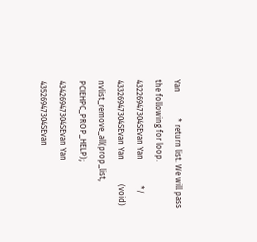Yan             * return list. We will pass the following for loop.
43226947304SEvan Yan             */
43326947304SEvan Yan            (void) nvlist_remove_all(prop_list, PCIEHPC_PROP_HELP);
43426947304SEvan Yan
43526947304SEvan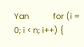Yan            for (i = 0; i < n; i++) {